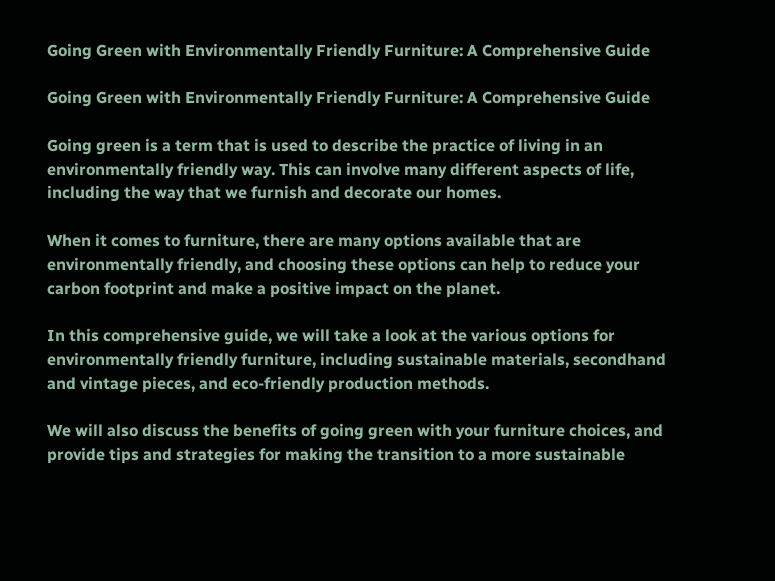Going Green with Environmentally Friendly Furniture: A Comprehensive Guide

Going Green with Environmentally Friendly Furniture: A Comprehensive Guide

Going green is a term that is used to describe the practice of living in an environmentally friendly way. This can involve many different aspects of life, including the way that we furnish and decorate our homes.

When it comes to furniture, there are many options available that are environmentally friendly, and choosing these options can help to reduce your carbon footprint and make a positive impact on the planet.

In this comprehensive guide, we will take a look at the various options for environmentally friendly furniture, including sustainable materials, secondhand and vintage pieces, and eco-friendly production methods.

We will also discuss the benefits of going green with your furniture choices, and provide tips and strategies for making the transition to a more sustainable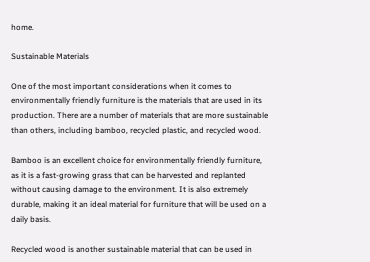home.

Sustainable Materials

One of the most important considerations when it comes to environmentally friendly furniture is the materials that are used in its production. There are a number of materials that are more sustainable than others, including bamboo, recycled plastic, and recycled wood.

Bamboo is an excellent choice for environmentally friendly furniture, as it is a fast-growing grass that can be harvested and replanted without causing damage to the environment. It is also extremely durable, making it an ideal material for furniture that will be used on a daily basis.

Recycled wood is another sustainable material that can be used in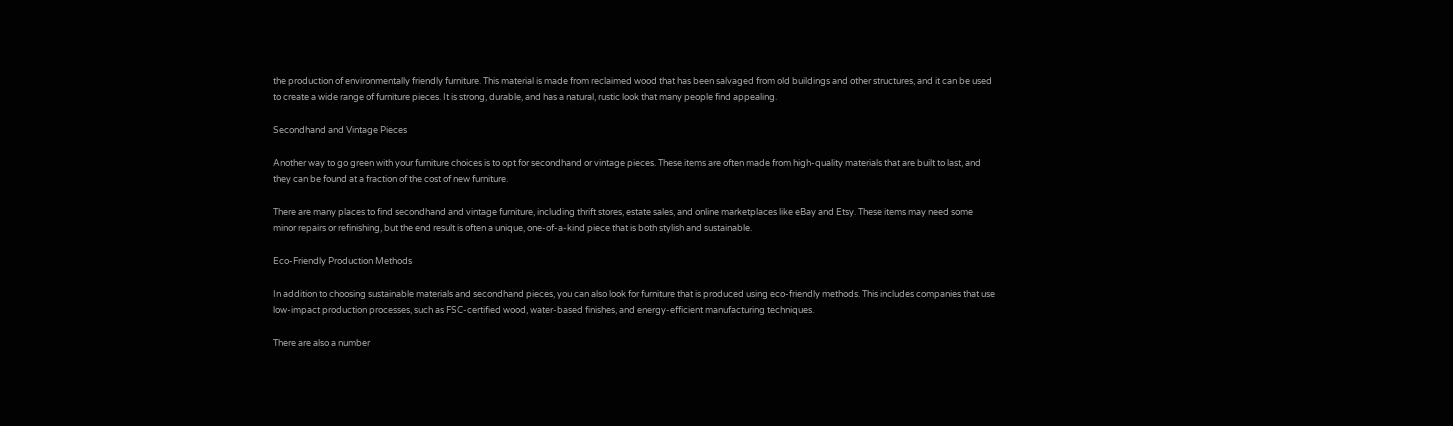the production of environmentally friendly furniture. This material is made from reclaimed wood that has been salvaged from old buildings and other structures, and it can be used to create a wide range of furniture pieces. It is strong, durable, and has a natural, rustic look that many people find appealing.

Secondhand and Vintage Pieces

Another way to go green with your furniture choices is to opt for secondhand or vintage pieces. These items are often made from high-quality materials that are built to last, and they can be found at a fraction of the cost of new furniture.

There are many places to find secondhand and vintage furniture, including thrift stores, estate sales, and online marketplaces like eBay and Etsy. These items may need some minor repairs or refinishing, but the end result is often a unique, one-of-a-kind piece that is both stylish and sustainable.

Eco-Friendly Production Methods

In addition to choosing sustainable materials and secondhand pieces, you can also look for furniture that is produced using eco-friendly methods. This includes companies that use low-impact production processes, such as FSC-certified wood, water-based finishes, and energy-efficient manufacturing techniques.

There are also a number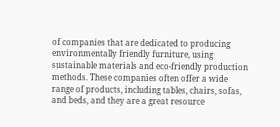of companies that are dedicated to producing environmentally friendly furniture, using sustainable materials and eco-friendly production methods. These companies often offer a wide range of products, including tables, chairs, sofas, and beds, and they are a great resource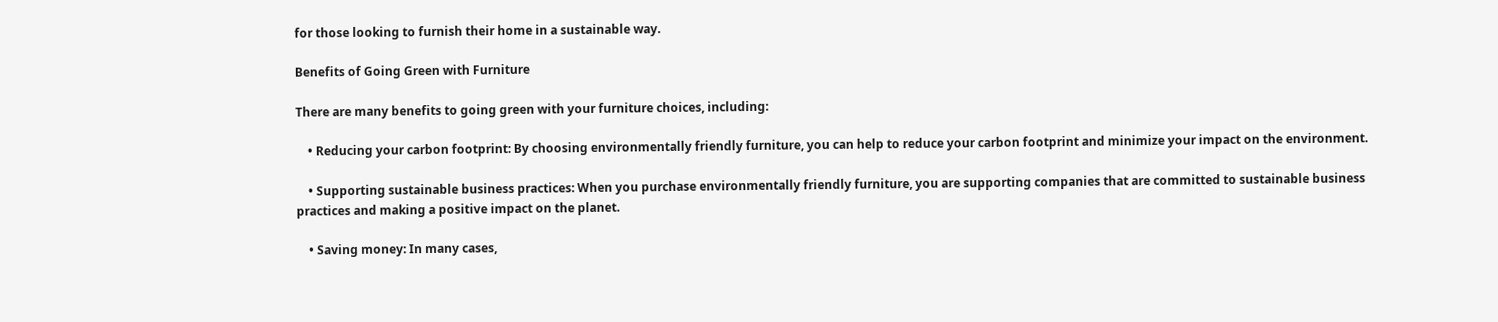for those looking to furnish their home in a sustainable way.

Benefits of Going Green with Furniture

There are many benefits to going green with your furniture choices, including:

    • Reducing your carbon footprint: By choosing environmentally friendly furniture, you can help to reduce your carbon footprint and minimize your impact on the environment.

    • Supporting sustainable business practices: When you purchase environmentally friendly furniture, you are supporting companies that are committed to sustainable business practices and making a positive impact on the planet.

    • Saving money: In many cases,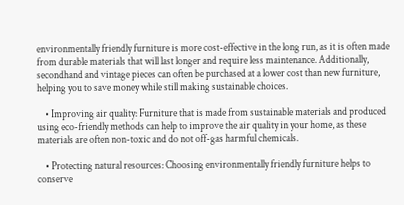environmentally friendly furniture is more cost-effective in the long run, as it is often made from durable materials that will last longer and require less maintenance. Additionally, secondhand and vintage pieces can often be purchased at a lower cost than new furniture, helping you to save money while still making sustainable choices.

    • Improving air quality: Furniture that is made from sustainable materials and produced using eco-friendly methods can help to improve the air quality in your home, as these materials are often non-toxic and do not off-gas harmful chemicals.

    • Protecting natural resources: Choosing environmentally friendly furniture helps to conserve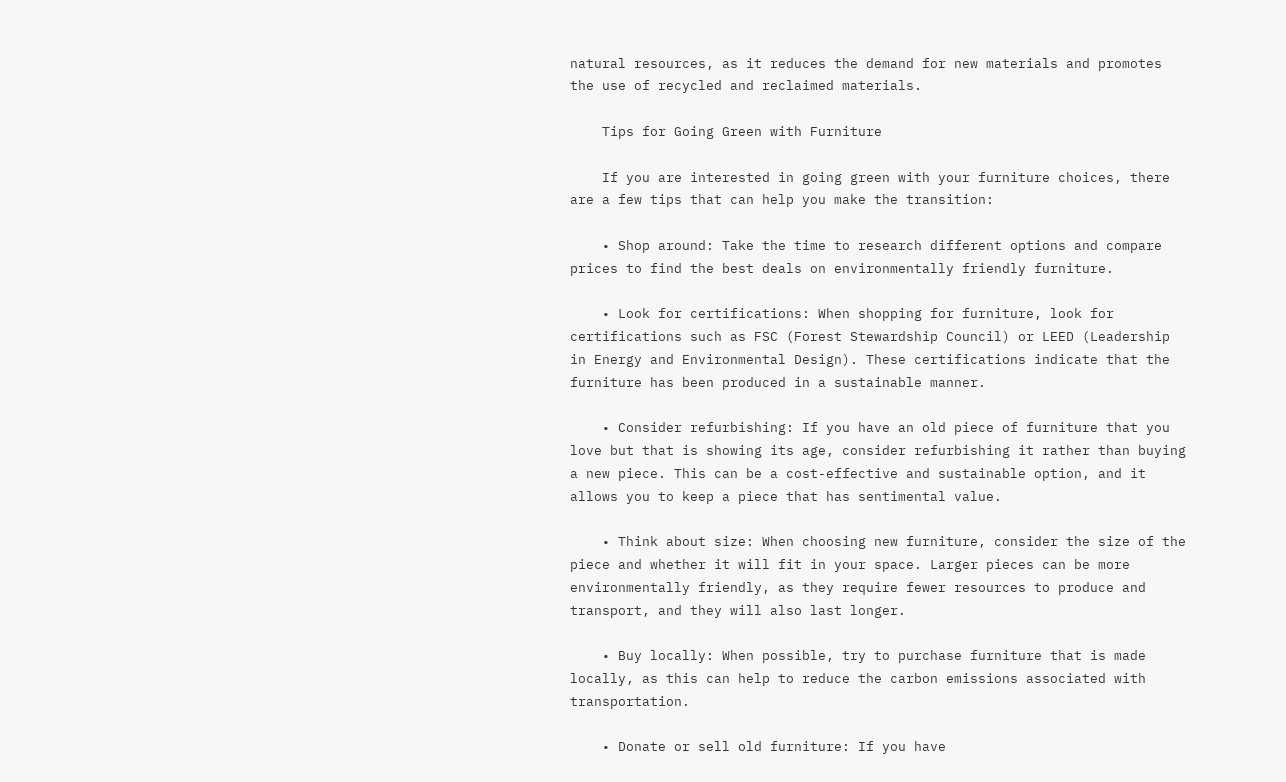natural resources, as it reduces the demand for new materials and promotes the use of recycled and reclaimed materials.

    Tips for Going Green with Furniture

    If you are interested in going green with your furniture choices, there are a few tips that can help you make the transition:

    • Shop around: Take the time to research different options and compare prices to find the best deals on environmentally friendly furniture.

    • Look for certifications: When shopping for furniture, look for certifications such as FSC (Forest Stewardship Council) or LEED (Leadership in Energy and Environmental Design). These certifications indicate that the furniture has been produced in a sustainable manner.

    • Consider refurbishing: If you have an old piece of furniture that you love but that is showing its age, consider refurbishing it rather than buying a new piece. This can be a cost-effective and sustainable option, and it allows you to keep a piece that has sentimental value.

    • Think about size: When choosing new furniture, consider the size of the piece and whether it will fit in your space. Larger pieces can be more environmentally friendly, as they require fewer resources to produce and transport, and they will also last longer.

    • Buy locally: When possible, try to purchase furniture that is made locally, as this can help to reduce the carbon emissions associated with transportation.

    • Donate or sell old furniture: If you have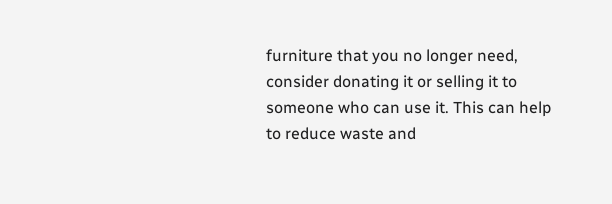furniture that you no longer need, consider donating it or selling it to someone who can use it. This can help to reduce waste and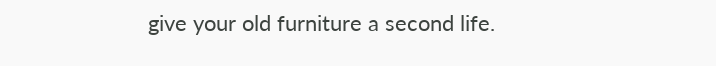give your old furniture a second life.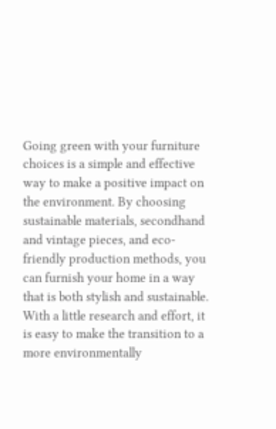Going green with your furniture choices is a simple and effective way to make a positive impact on the environment. By choosing sustainable materials, secondhand and vintage pieces, and eco-friendly production methods, you can furnish your home in a way that is both stylish and sustainable. With a little research and effort, it is easy to make the transition to a more environmentally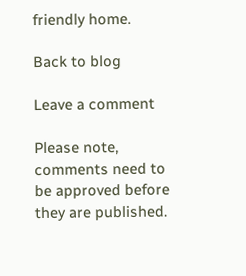friendly home.

Back to blog

Leave a comment

Please note, comments need to be approved before they are published.